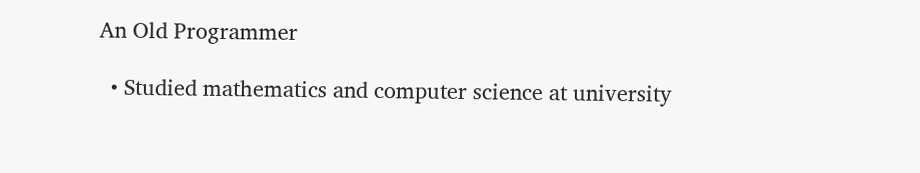An Old Programmer

  • Studied mathematics and computer science at university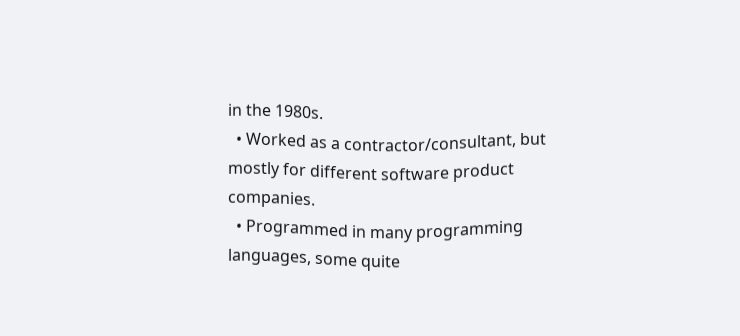in the 1980s.
  • Worked as a contractor/consultant, but mostly for different software product companies.
  • Programmed in many programming languages, some quite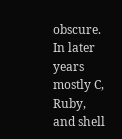obscure. In later years mostly C, Ruby, and shell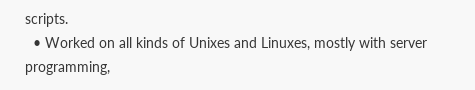scripts.
  • Worked on all kinds of Unixes and Linuxes, mostly with server programming,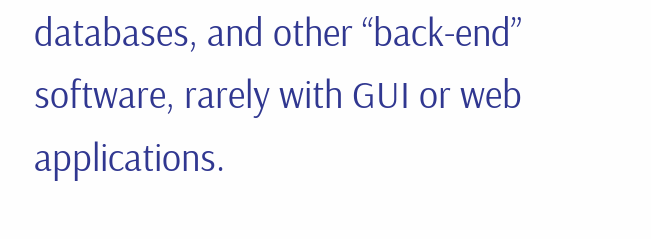databases, and other “back-end” software, rarely with GUI or web applications.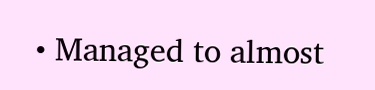• Managed to almost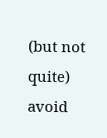(but not quite) avoid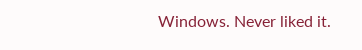Windows. Never liked it.